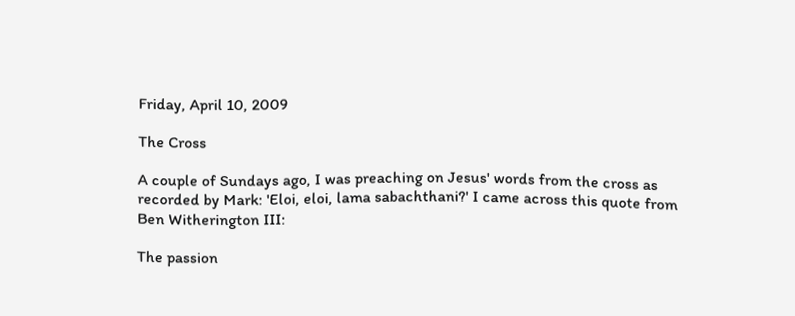Friday, April 10, 2009

The Cross

A couple of Sundays ago, I was preaching on Jesus' words from the cross as recorded by Mark: 'Eloi, eloi, lama sabachthani?' I came across this quote from Ben Witherington III:

The passion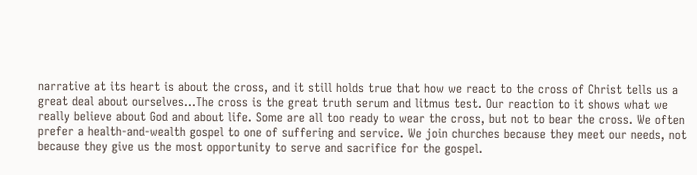narrative at its heart is about the cross, and it still holds true that how we react to the cross of Christ tells us a great deal about ourselves...The cross is the great truth serum and litmus test. Our reaction to it shows what we really believe about God and about life. Some are all too ready to wear the cross, but not to bear the cross. We often prefer a health-and-wealth gospel to one of suffering and service. We join churches because they meet our needs, not because they give us the most opportunity to serve and sacrifice for the gospel.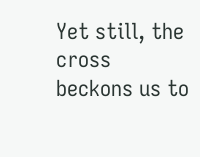Yet still, the cross beckons us to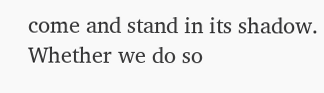come and stand in its shadow. Whether we do so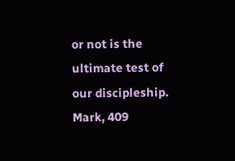or not is the ultimate test of our discipleship. Mark, 409